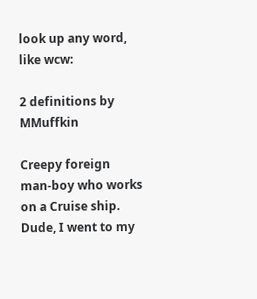look up any word, like wcw:

2 definitions by MMuffkin

Creepy foreign man-boy who works on a Cruise ship.
Dude, I went to my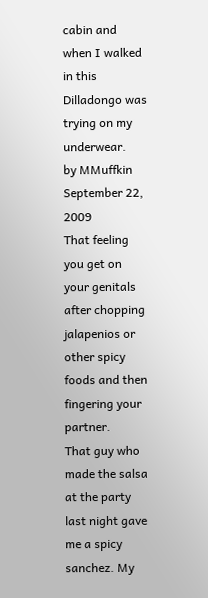cabin and when I walked in this Dilladongo was trying on my underwear.
by MMuffkin September 22, 2009
That feeling you get on your genitals after chopping jalapenios or other spicy foods and then fingering your partner.
That guy who made the salsa at the party last night gave me a spicy sanchez. My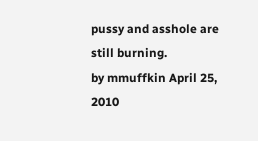pussy and asshole are still burning.
by mmuffkin April 25, 2010